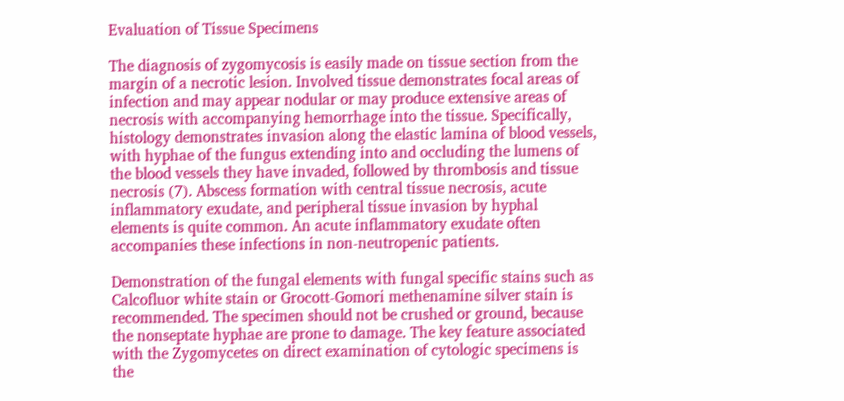Evaluation of Tissue Specimens

The diagnosis of zygomycosis is easily made on tissue section from the margin of a necrotic lesion. Involved tissue demonstrates focal areas of infection and may appear nodular or may produce extensive areas of necrosis with accompanying hemorrhage into the tissue. Specifically, histology demonstrates invasion along the elastic lamina of blood vessels, with hyphae of the fungus extending into and occluding the lumens of the blood vessels they have invaded, followed by thrombosis and tissue necrosis (7). Abscess formation with central tissue necrosis, acute inflammatory exudate, and peripheral tissue invasion by hyphal elements is quite common. An acute inflammatory exudate often accompanies these infections in non-neutropenic patients.

Demonstration of the fungal elements with fungal specific stains such as Calcofluor white stain or Grocott-Gomori methenamine silver stain is recommended. The specimen should not be crushed or ground, because the nonseptate hyphae are prone to damage. The key feature associated with the Zygomycetes on direct examination of cytologic specimens is the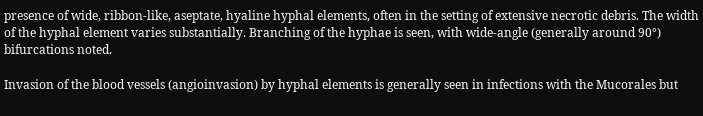presence of wide, ribbon-like, aseptate, hyaline hyphal elements, often in the setting of extensive necrotic debris. The width of the hyphal element varies substantially. Branching of the hyphae is seen, with wide-angle (generally around 90°) bifurcations noted.

Invasion of the blood vessels (angioinvasion) by hyphal elements is generally seen in infections with the Mucorales but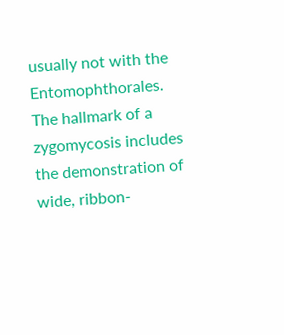usually not with the Entomophthorales. The hallmark of a zygomycosis includes the demonstration of wide, ribbon-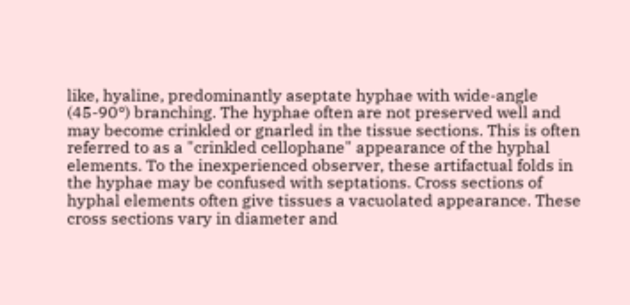like, hyaline, predominantly aseptate hyphae with wide-angle (45-90°) branching. The hyphae often are not preserved well and may become crinkled or gnarled in the tissue sections. This is often referred to as a "crinkled cellophane" appearance of the hyphal elements. To the inexperienced observer, these artifactual folds in the hyphae may be confused with septations. Cross sections of hyphal elements often give tissues a vacuolated appearance. These cross sections vary in diameter and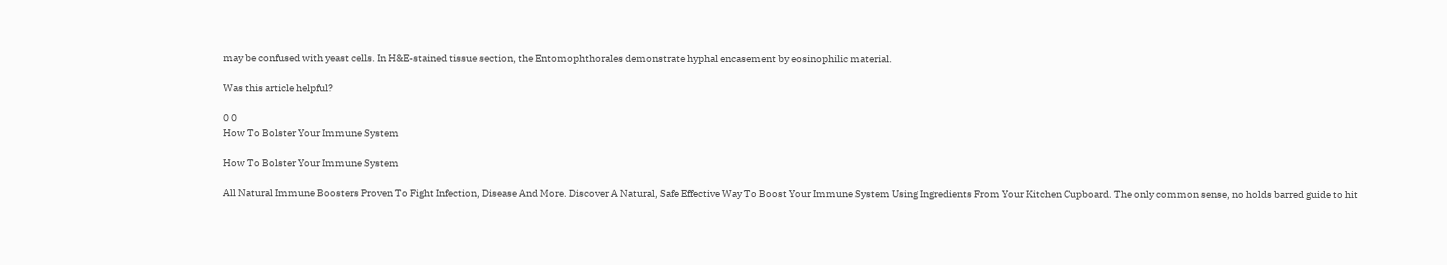may be confused with yeast cells. In H&E-stained tissue section, the Entomophthorales demonstrate hyphal encasement by eosinophilic material.

Was this article helpful?

0 0
How To Bolster Your Immune System

How To Bolster Your Immune System

All Natural Immune Boosters Proven To Fight Infection, Disease And More. Discover A Natural, Safe Effective Way To Boost Your Immune System Using Ingredients From Your Kitchen Cupboard. The only common sense, no holds barred guide to hit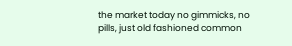the market today no gimmicks, no pills, just old fashioned common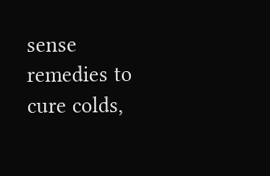sense remedies to cure colds,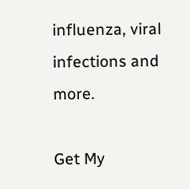influenza, viral infections and more.

Get My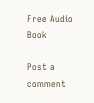Free Audio Book

Post a comment